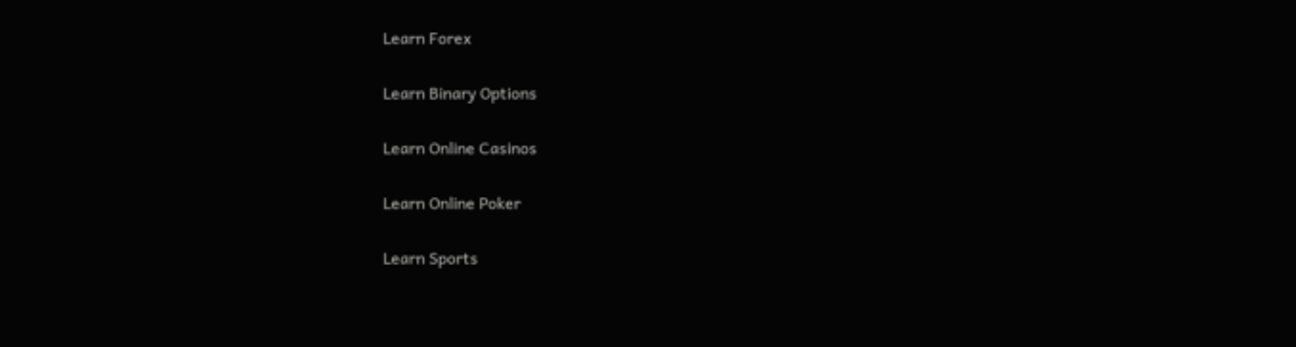Learn Forex

Learn Binary Options

Learn Online Casinos

Learn Online Poker

Learn Sports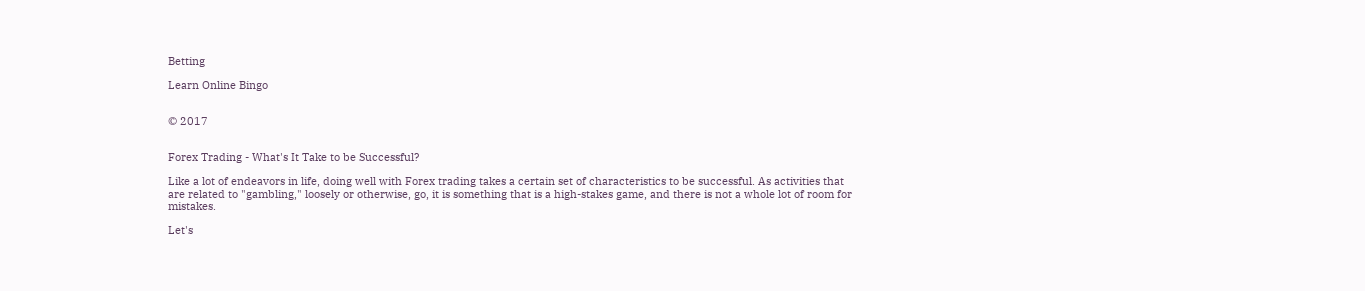Betting

Learn Online Bingo


© 2017


Forex Trading - What's It Take to be Successful?

Like a lot of endeavors in life, doing well with Forex trading takes a certain set of characteristics to be successful. As activities that are related to "gambling," loosely or otherwise, go, it is something that is a high-stakes game, and there is not a whole lot of room for mistakes.

Let's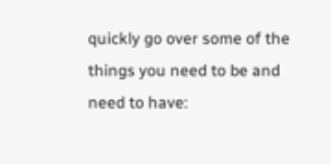quickly go over some of the things you need to be and need to have: